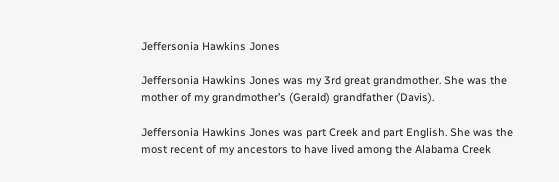Jeffersonia Hawkins Jones

Jeffersonia Hawkins Jones was my 3rd great grandmother. She was the mother of my grandmother’s (Gerald) grandfather (Davis).

Jeffersonia Hawkins Jones was part Creek and part English. She was the most recent of my ancestors to have lived among the Alabama Creek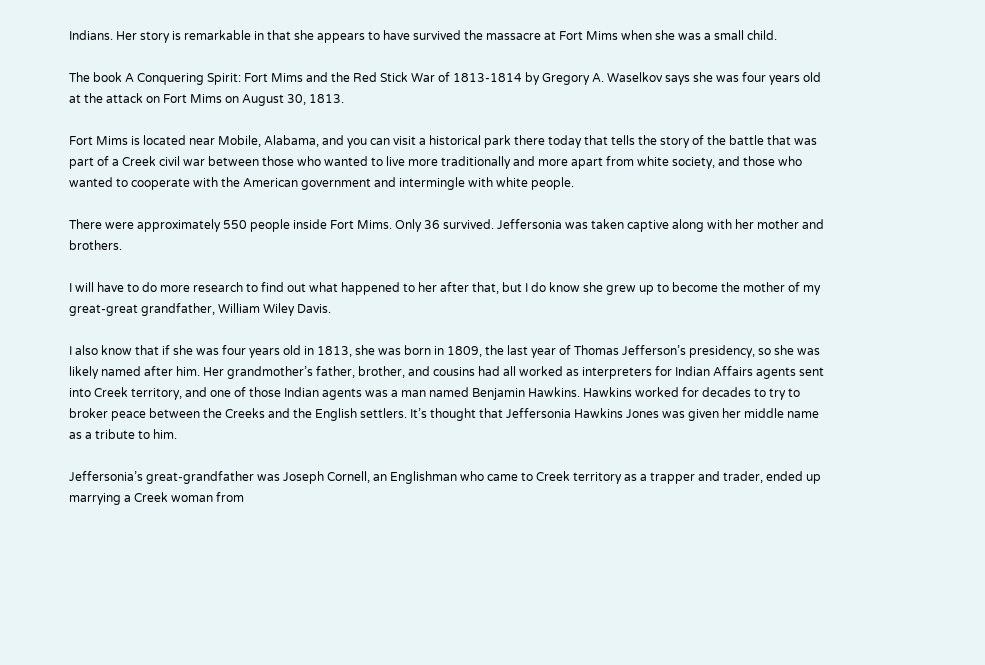Indians. Her story is remarkable in that she appears to have survived the massacre at Fort Mims when she was a small child.

The book A Conquering Spirit: Fort Mims and the Red Stick War of 1813-1814 by Gregory A. Waselkov says she was four years old at the attack on Fort Mims on August 30, 1813.

Fort Mims is located near Mobile, Alabama, and you can visit a historical park there today that tells the story of the battle that was part of a Creek civil war between those who wanted to live more traditionally and more apart from white society, and those who wanted to cooperate with the American government and intermingle with white people.

There were approximately 550 people inside Fort Mims. Only 36 survived. Jeffersonia was taken captive along with her mother and brothers.

I will have to do more research to find out what happened to her after that, but I do know she grew up to become the mother of my great-great grandfather, William Wiley Davis.

I also know that if she was four years old in 1813, she was born in 1809, the last year of Thomas Jefferson’s presidency, so she was likely named after him. Her grandmother’s father, brother, and cousins had all worked as interpreters for Indian Affairs agents sent into Creek territory, and one of those Indian agents was a man named Benjamin Hawkins. Hawkins worked for decades to try to broker peace between the Creeks and the English settlers. It’s thought that Jeffersonia Hawkins Jones was given her middle name as a tribute to him.

Jeffersonia’s great-grandfather was Joseph Cornell, an Englishman who came to Creek territory as a trapper and trader, ended up marrying a Creek woman from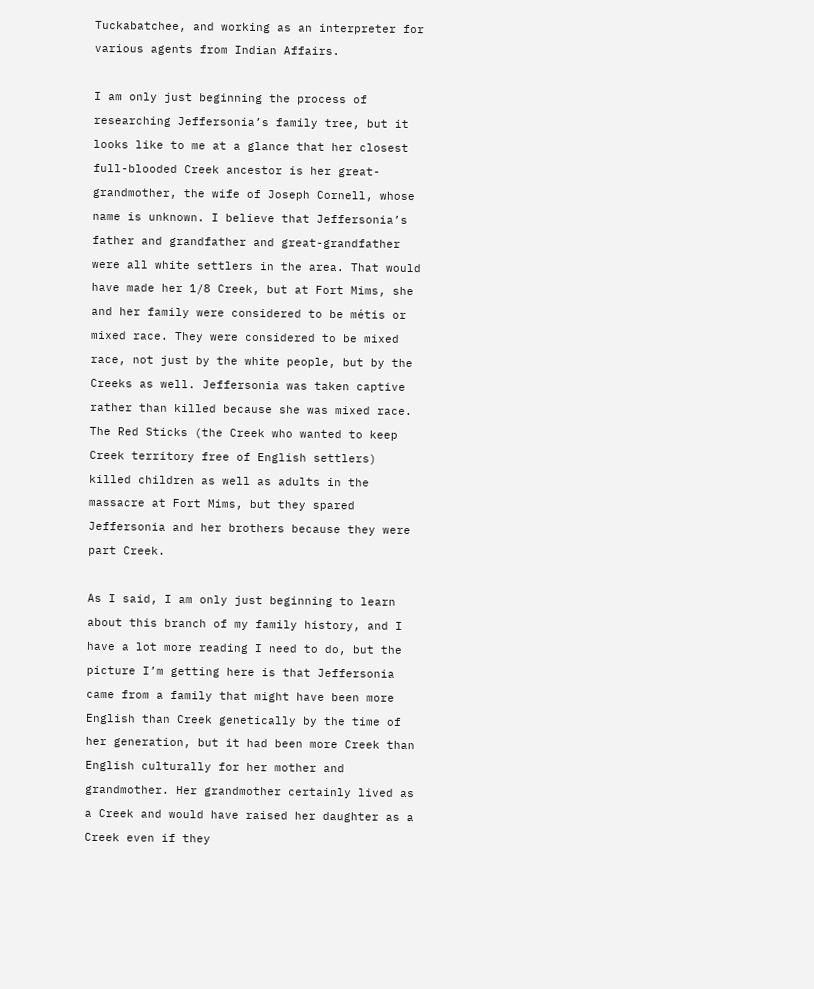Tuckabatchee, and working as an interpreter for various agents from Indian Affairs.

I am only just beginning the process of researching Jeffersonia’s family tree, but it looks like to me at a glance that her closest full-blooded Creek ancestor is her great-grandmother, the wife of Joseph Cornell, whose name is unknown. I believe that Jeffersonia’s father and grandfather and great-grandfather were all white settlers in the area. That would have made her 1/8 Creek, but at Fort Mims, she and her family were considered to be métis or mixed race. They were considered to be mixed race, not just by the white people, but by the Creeks as well. Jeffersonia was taken captive rather than killed because she was mixed race. The Red Sticks (the Creek who wanted to keep Creek territory free of English settlers) killed children as well as adults in the massacre at Fort Mims, but they spared Jeffersonia and her brothers because they were part Creek.

As I said, I am only just beginning to learn about this branch of my family history, and I have a lot more reading I need to do, but the picture I’m getting here is that Jeffersonia came from a family that might have been more English than Creek genetically by the time of her generation, but it had been more Creek than English culturally for her mother and grandmother. Her grandmother certainly lived as a Creek and would have raised her daughter as a Creek even if they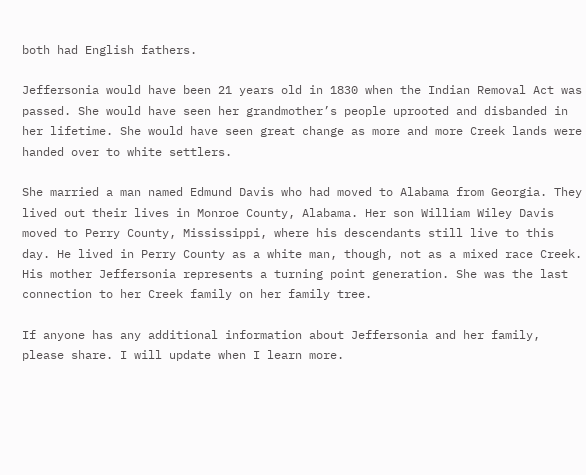both had English fathers.

Jeffersonia would have been 21 years old in 1830 when the Indian Removal Act was passed. She would have seen her grandmother’s people uprooted and disbanded in her lifetime. She would have seen great change as more and more Creek lands were handed over to white settlers.

She married a man named Edmund Davis who had moved to Alabama from Georgia. They lived out their lives in Monroe County, Alabama. Her son William Wiley Davis moved to Perry County, Mississippi, where his descendants still live to this day. He lived in Perry County as a white man, though, not as a mixed race Creek. His mother Jeffersonia represents a turning point generation. She was the last connection to her Creek family on her family tree.

If anyone has any additional information about Jeffersonia and her family, please share. I will update when I learn more.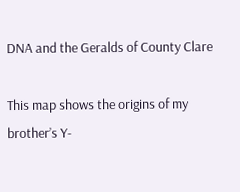DNA and the Geralds of County Clare

This map shows the origins of my brother’s Y-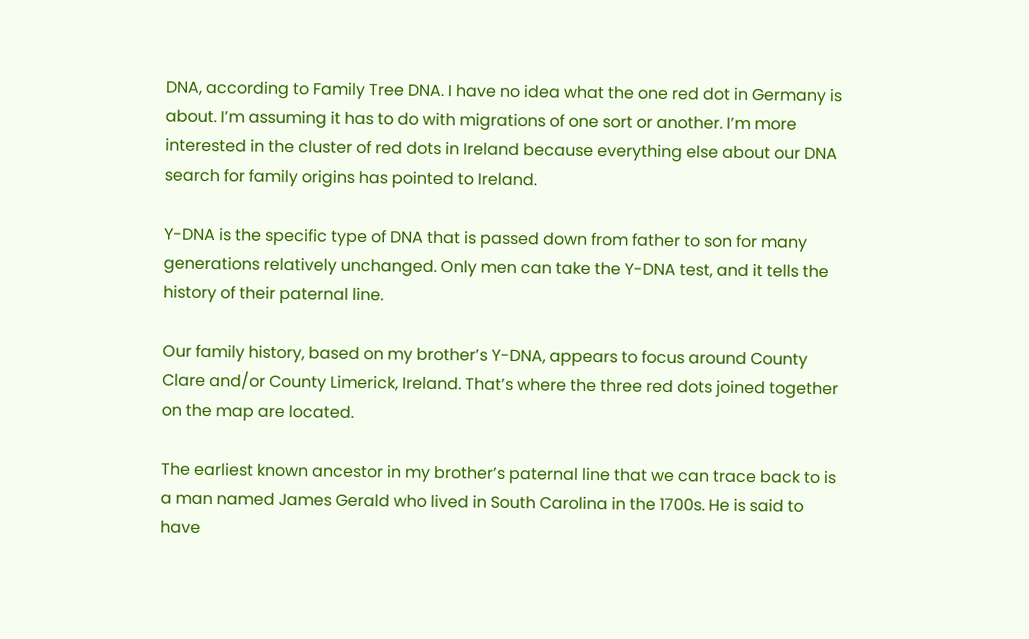DNA, according to Family Tree DNA. I have no idea what the one red dot in Germany is about. I’m assuming it has to do with migrations of one sort or another. I’m more interested in the cluster of red dots in Ireland because everything else about our DNA search for family origins has pointed to Ireland.

Y-DNA is the specific type of DNA that is passed down from father to son for many generations relatively unchanged. Only men can take the Y-DNA test, and it tells the history of their paternal line.

Our family history, based on my brother’s Y-DNA, appears to focus around County Clare and/or County Limerick, Ireland. That’s where the three red dots joined together on the map are located.

The earliest known ancestor in my brother’s paternal line that we can trace back to is a man named James Gerald who lived in South Carolina in the 1700s. He is said to have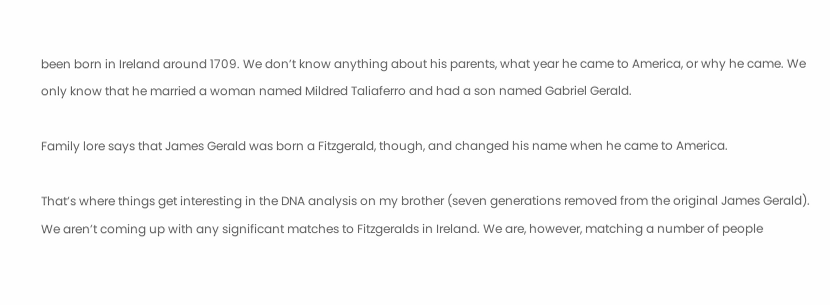been born in Ireland around 1709. We don’t know anything about his parents, what year he came to America, or why he came. We only know that he married a woman named Mildred Taliaferro and had a son named Gabriel Gerald.

Family lore says that James Gerald was born a Fitzgerald, though, and changed his name when he came to America.

That’s where things get interesting in the DNA analysis on my brother (seven generations removed from the original James Gerald). We aren’t coming up with any significant matches to Fitzgeralds in Ireland. We are, however, matching a number of people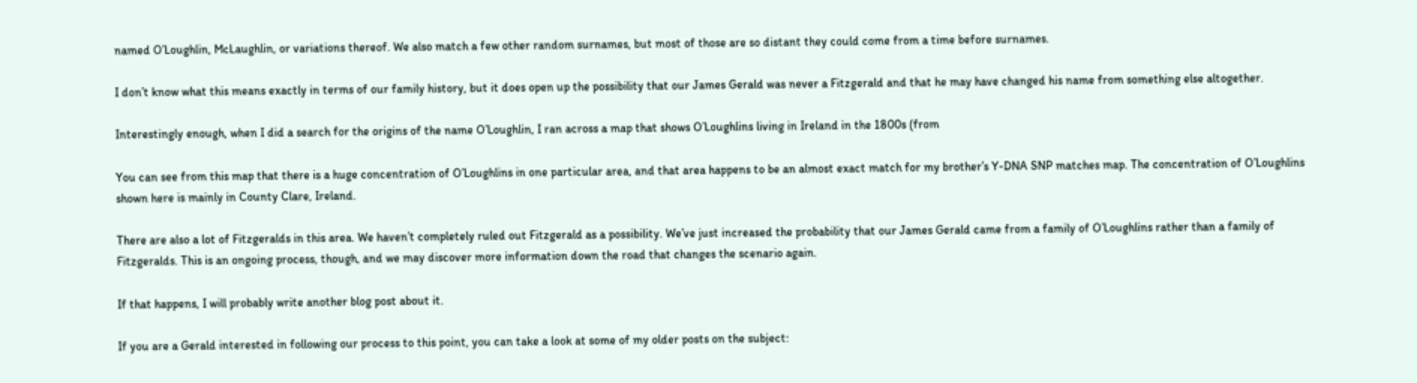named O’Loughlin, McLaughlin, or variations thereof. We also match a few other random surnames, but most of those are so distant they could come from a time before surnames.

I don’t know what this means exactly in terms of our family history, but it does open up the possibility that our James Gerald was never a Fitzgerald and that he may have changed his name from something else altogether.

Interestingly enough, when I did a search for the origins of the name O’Loughlin, I ran across a map that shows O’Loughlins living in Ireland in the 1800s (from

You can see from this map that there is a huge concentration of O’Loughlins in one particular area, and that area happens to be an almost exact match for my brother’s Y-DNA SNP matches map. The concentration of O’Loughlins shown here is mainly in County Clare, Ireland.

There are also a lot of Fitzgeralds in this area. We haven’t completely ruled out Fitzgerald as a possibility. We’ve just increased the probability that our James Gerald came from a family of O’Loughlins rather than a family of Fitzgeralds. This is an ongoing process, though, and we may discover more information down the road that changes the scenario again.

If that happens, I will probably write another blog post about it.

If you are a Gerald interested in following our process to this point, you can take a look at some of my older posts on the subject: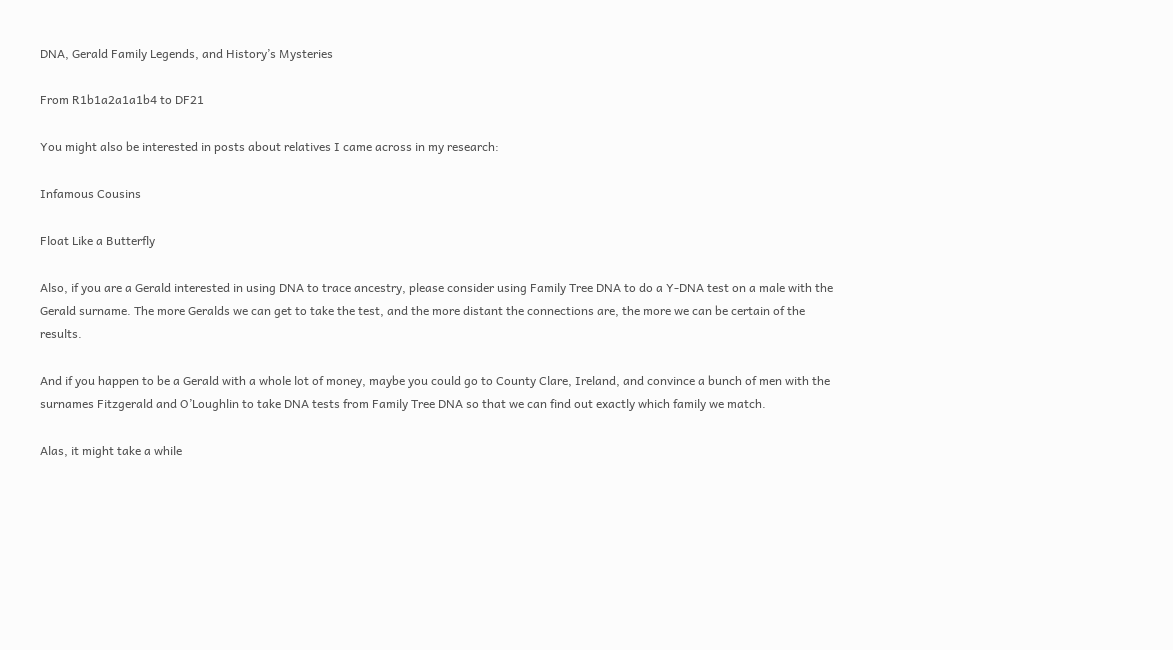DNA, Gerald Family Legends, and History’s Mysteries

From R1b1a2a1a1b4 to DF21

You might also be interested in posts about relatives I came across in my research:

Infamous Cousins

Float Like a Butterfly

Also, if you are a Gerald interested in using DNA to trace ancestry, please consider using Family Tree DNA to do a Y-DNA test on a male with the Gerald surname. The more Geralds we can get to take the test, and the more distant the connections are, the more we can be certain of the results.

And if you happen to be a Gerald with a whole lot of money, maybe you could go to County Clare, Ireland, and convince a bunch of men with the surnames Fitzgerald and O’Loughlin to take DNA tests from Family Tree DNA so that we can find out exactly which family we match.

Alas, it might take a while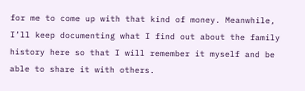for me to come up with that kind of money. Meanwhile, I’ll keep documenting what I find out about the family history here so that I will remember it myself and be able to share it with others.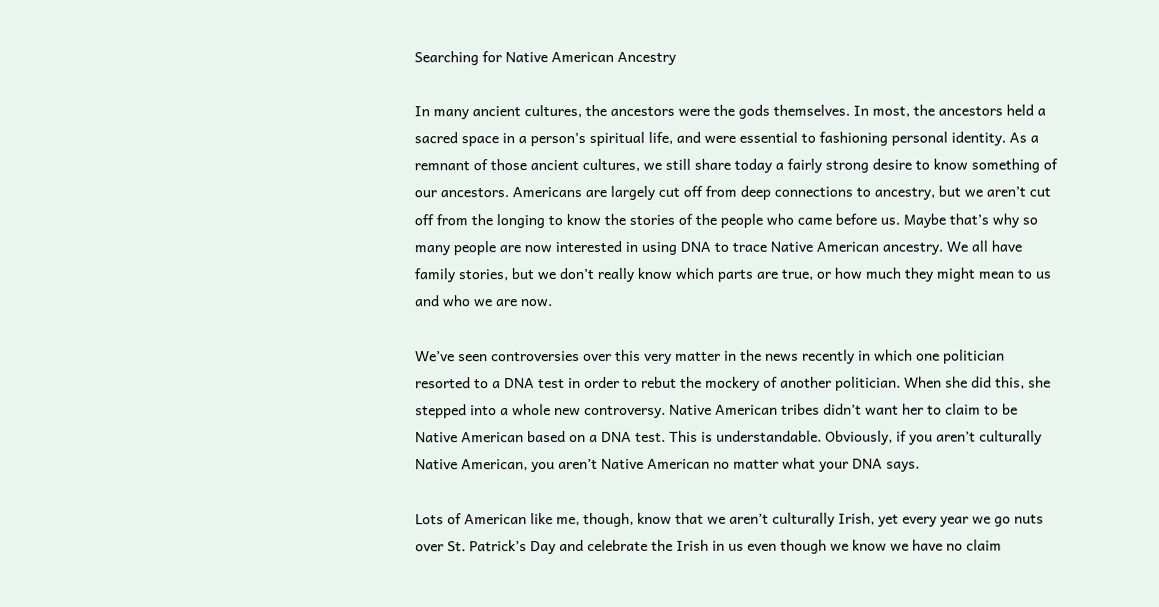Searching for Native American Ancestry

In many ancient cultures, the ancestors were the gods themselves. In most, the ancestors held a sacred space in a person’s spiritual life, and were essential to fashioning personal identity. As a remnant of those ancient cultures, we still share today a fairly strong desire to know something of our ancestors. Americans are largely cut off from deep connections to ancestry, but we aren’t cut off from the longing to know the stories of the people who came before us. Maybe that’s why so many people are now interested in using DNA to trace Native American ancestry. We all have family stories, but we don’t really know which parts are true, or how much they might mean to us and who we are now.

We’ve seen controversies over this very matter in the news recently in which one politician resorted to a DNA test in order to rebut the mockery of another politician. When she did this, she stepped into a whole new controversy. Native American tribes didn’t want her to claim to be Native American based on a DNA test. This is understandable. Obviously, if you aren’t culturally Native American, you aren’t Native American no matter what your DNA says.

Lots of American like me, though, know that we aren’t culturally Irish, yet every year we go nuts over St. Patrick’s Day and celebrate the Irish in us even though we know we have no claim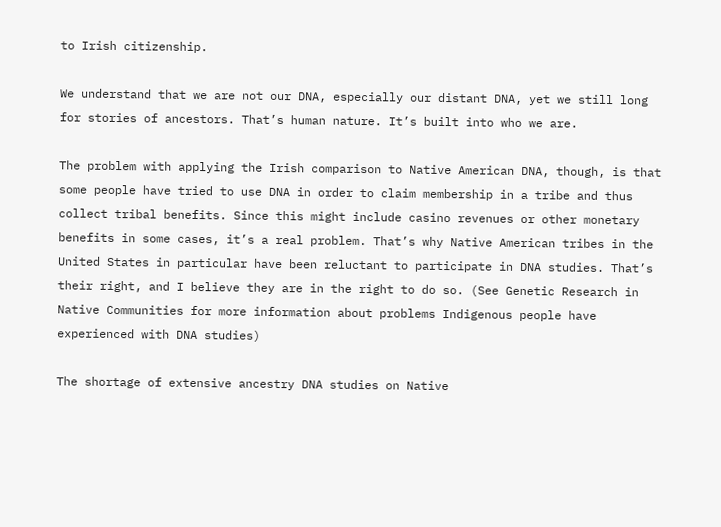to Irish citizenship.

We understand that we are not our DNA, especially our distant DNA, yet we still long for stories of ancestors. That’s human nature. It’s built into who we are.

The problem with applying the Irish comparison to Native American DNA, though, is that some people have tried to use DNA in order to claim membership in a tribe and thus collect tribal benefits. Since this might include casino revenues or other monetary benefits in some cases, it’s a real problem. That’s why Native American tribes in the United States in particular have been reluctant to participate in DNA studies. That’s their right, and I believe they are in the right to do so. (See Genetic Research in Native Communities for more information about problems Indigenous people have experienced with DNA studies)

The shortage of extensive ancestry DNA studies on Native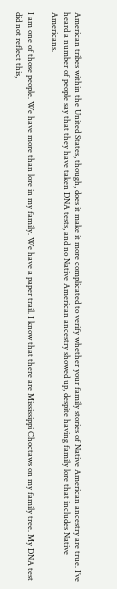American tribes within the United States, though, does it make it more complicated to verify whether your family stories of Native American ancestry are true. I’ve heard a number of people say that they have taken DNA tests, and no Native American ancestry showed up, despite having family lore that includes Native Americans.

I am one of those people. We have more than lore in my family. We have a paper trail. I know that there are Mississippi Choctaws on my family tree. My DNA test did not reflect this,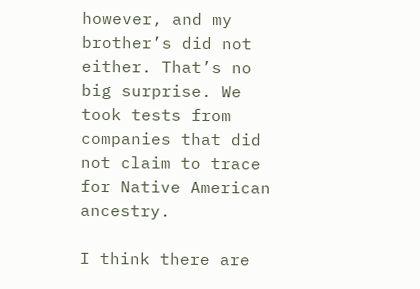however, and my brother’s did not either. That’s no big surprise. We took tests from companies that did not claim to trace for Native American ancestry.

I think there are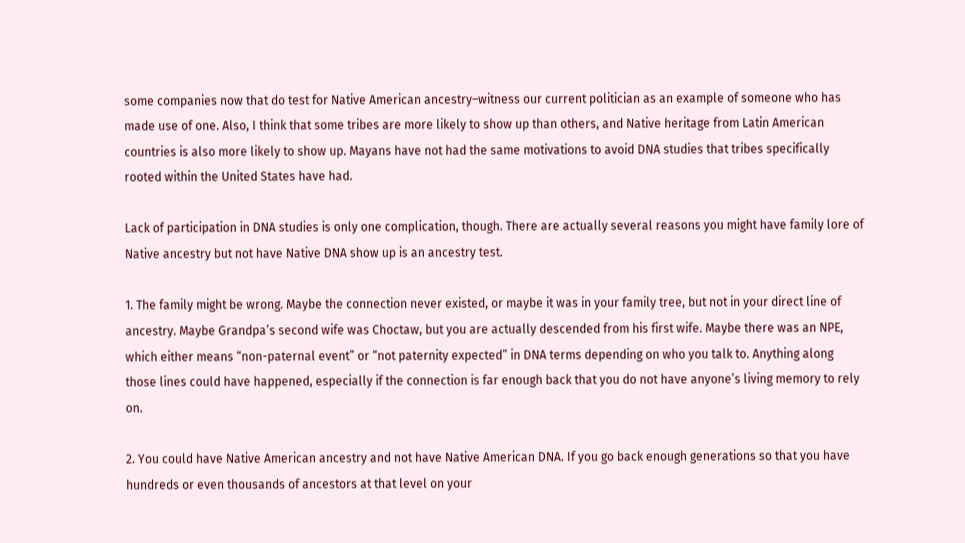some companies now that do test for Native American ancestry–witness our current politician as an example of someone who has made use of one. Also, I think that some tribes are more likely to show up than others, and Native heritage from Latin American countries is also more likely to show up. Mayans have not had the same motivations to avoid DNA studies that tribes specifically rooted within the United States have had.

Lack of participation in DNA studies is only one complication, though. There are actually several reasons you might have family lore of Native ancestry but not have Native DNA show up is an ancestry test.

1. The family might be wrong. Maybe the connection never existed, or maybe it was in your family tree, but not in your direct line of ancestry. Maybe Grandpa’s second wife was Choctaw, but you are actually descended from his first wife. Maybe there was an NPE, which either means “non-paternal event” or “not paternity expected” in DNA terms depending on who you talk to. Anything along those lines could have happened, especially if the connection is far enough back that you do not have anyone’s living memory to rely on.

2. You could have Native American ancestry and not have Native American DNA. If you go back enough generations so that you have hundreds or even thousands of ancestors at that level on your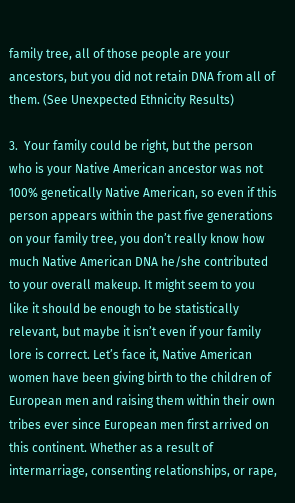family tree, all of those people are your ancestors, but you did not retain DNA from all of them. (See Unexpected Ethnicity Results)

3.  Your family could be right, but the person who is your Native American ancestor was not 100% genetically Native American, so even if this person appears within the past five generations on your family tree, you don’t really know how much Native American DNA he/she contributed to your overall makeup. It might seem to you like it should be enough to be statistically relevant, but maybe it isn’t even if your family lore is correct. Let’s face it, Native American women have been giving birth to the children of European men and raising them within their own tribes ever since European men first arrived on this continent. Whether as a result of intermarriage, consenting relationships, or rape,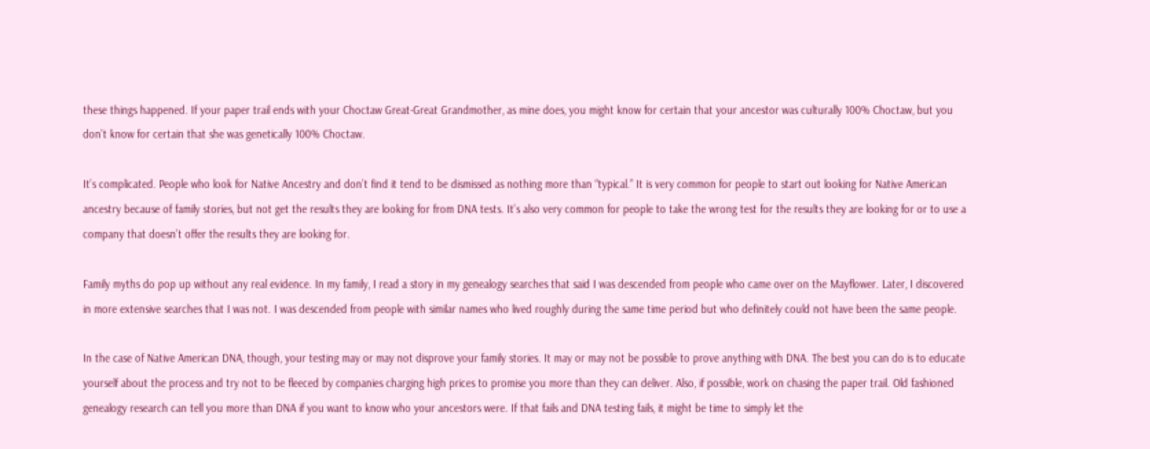these things happened. If your paper trail ends with your Choctaw Great-Great Grandmother, as mine does, you might know for certain that your ancestor was culturally 100% Choctaw, but you don’t know for certain that she was genetically 100% Choctaw.

It’s complicated. People who look for Native Ancestry and don’t find it tend to be dismissed as nothing more than “typical.” It is very common for people to start out looking for Native American ancestry because of family stories, but not get the results they are looking for from DNA tests. It’s also very common for people to take the wrong test for the results they are looking for or to use a company that doesn’t offer the results they are looking for.

Family myths do pop up without any real evidence. In my family, I read a story in my genealogy searches that said I was descended from people who came over on the Mayflower. Later, I discovered in more extensive searches that I was not. I was descended from people with similar names who lived roughly during the same time period but who definitely could not have been the same people.

In the case of Native American DNA, though, your testing may or may not disprove your family stories. It may or may not be possible to prove anything with DNA. The best you can do is to educate yourself about the process and try not to be fleeced by companies charging high prices to promise you more than they can deliver. Also, if possible, work on chasing the paper trail. Old fashioned genealogy research can tell you more than DNA if you want to know who your ancestors were. If that fails and DNA testing fails, it might be time to simply let the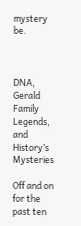mystery be.



DNA, Gerald Family Legends, and History’s Mysteries

Off and on for the past ten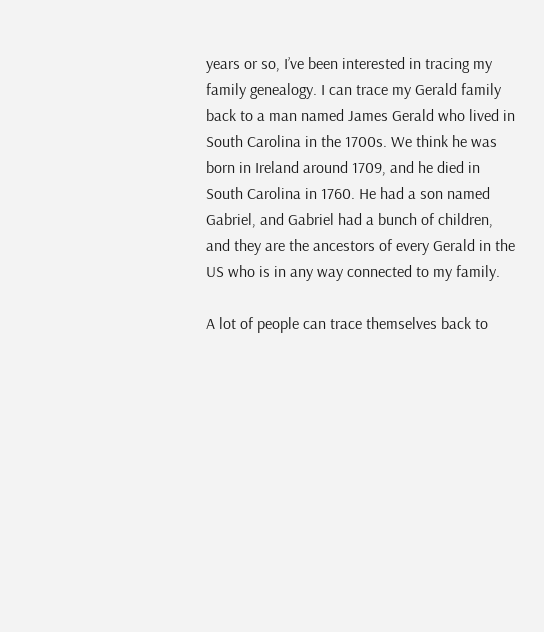years or so, I’ve been interested in tracing my family genealogy. I can trace my Gerald family back to a man named James Gerald who lived in South Carolina in the 1700s. We think he was born in Ireland around 1709, and he died in South Carolina in 1760. He had a son named Gabriel, and Gabriel had a bunch of children, and they are the ancestors of every Gerald in the US who is in any way connected to my family.

A lot of people can trace themselves back to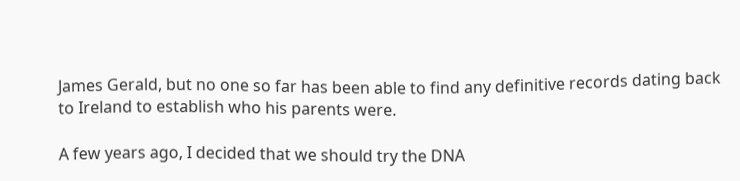James Gerald, but no one so far has been able to find any definitive records dating back to Ireland to establish who his parents were.

A few years ago, I decided that we should try the DNA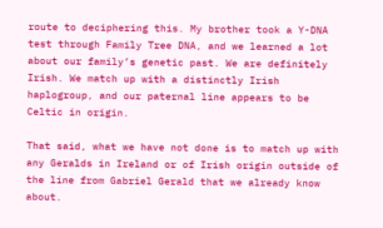route to deciphering this. My brother took a Y-DNA test through Family Tree DNA, and we learned a lot about our family’s genetic past. We are definitely Irish. We match up with a distinctly Irish haplogroup, and our paternal line appears to be Celtic in origin.

That said, what we have not done is to match up with any Geralds in Ireland or of Irish origin outside of the line from Gabriel Gerald that we already know about.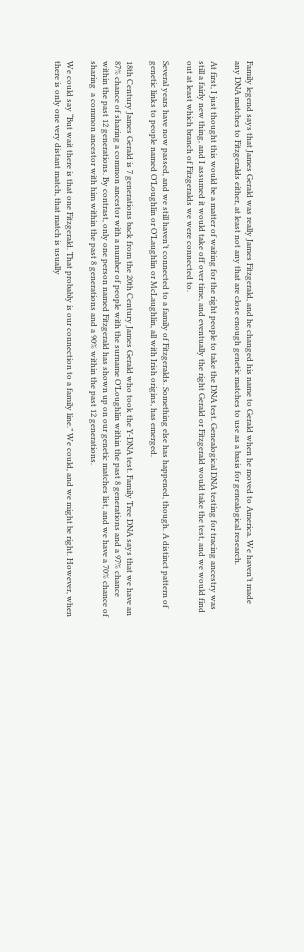Family legend says that James Gerald was really James Fitzgerald, and he changed his name to Gerald when he moved to America. We haven’t made any DNA matches to Fitzgeralds either, at least not any that are close enough genetic matches to use as a basis for genealogical research.

At first, I just thought this would be a matter of waiting for the right people to take the DNA test. Genealogical DNA testing for tracing ancestry was still a fairly new thing, and I assumed it would take off over time, and eventually the right Gerald or Fitzgerald would take the test, and we would find out at least which branch of Fitzgeralds we were connected to.

Several years have now passed, and we still haven’t connected to a family of Fitzgeralds. Something else has happened, though. A distinct pattern of genetic links to people named O’Loughlin or O’Laughlin or McLaughlin, all with Irish origins, has emerged.

18th Century James Gerald is 7 generations back from the 20th Century James Gerald who took the Y-DNA test. Family Tree DNA says that we have an 87% chance of sharing a common ancestor with a number of people with the surname O’Loughlin within the past 8 generations and a 97% chance within the past 12 generations. By contrast, only one person named Fitzgerald has shown up on our genetic matches list, and we have a 70% chance of sharing  a common ancestor with him within the past 8 generations and a 90% within the past 12 generations.

We could say “But wait there is that one Fitzgerald. That probably is our connection to a family line.” We could, and we might be right. However, when there is only one very distant match, that match is usually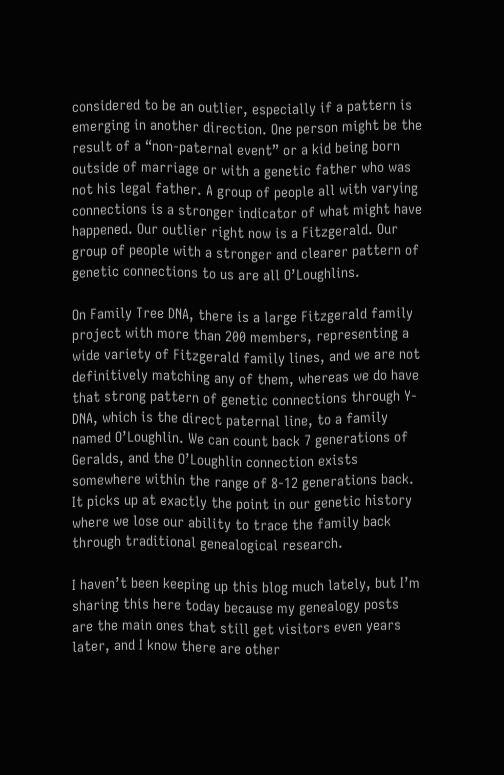considered to be an outlier, especially if a pattern is emerging in another direction. One person might be the result of a “non-paternal event” or a kid being born outside of marriage or with a genetic father who was not his legal father. A group of people all with varying connections is a stronger indicator of what might have happened. Our outlier right now is a Fitzgerald. Our group of people with a stronger and clearer pattern of genetic connections to us are all O’Loughlins.

On Family Tree DNA, there is a large Fitzgerald family project with more than 200 members, representing a wide variety of Fitzgerald family lines, and we are not definitively matching any of them, whereas we do have that strong pattern of genetic connections through Y-DNA, which is the direct paternal line, to a family named O’Loughlin. We can count back 7 generations of Geralds, and the O’Loughlin connection exists somewhere within the range of 8-12 generations back. It picks up at exactly the point in our genetic history where we lose our ability to trace the family back through traditional genealogical research.

I haven’t been keeping up this blog much lately, but I’m sharing this here today because my genealogy posts are the main ones that still get visitors even years later, and I know there are other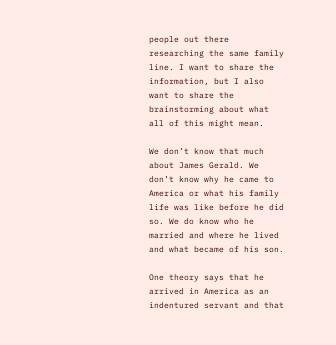people out there researching the same family line. I want to share the information, but I also want to share the brainstorming about what all of this might mean.

We don’t know that much about James Gerald. We don’t know why he came to America or what his family life was like before he did so. We do know who he married and where he lived and what became of his son.

One theory says that he arrived in America as an indentured servant and that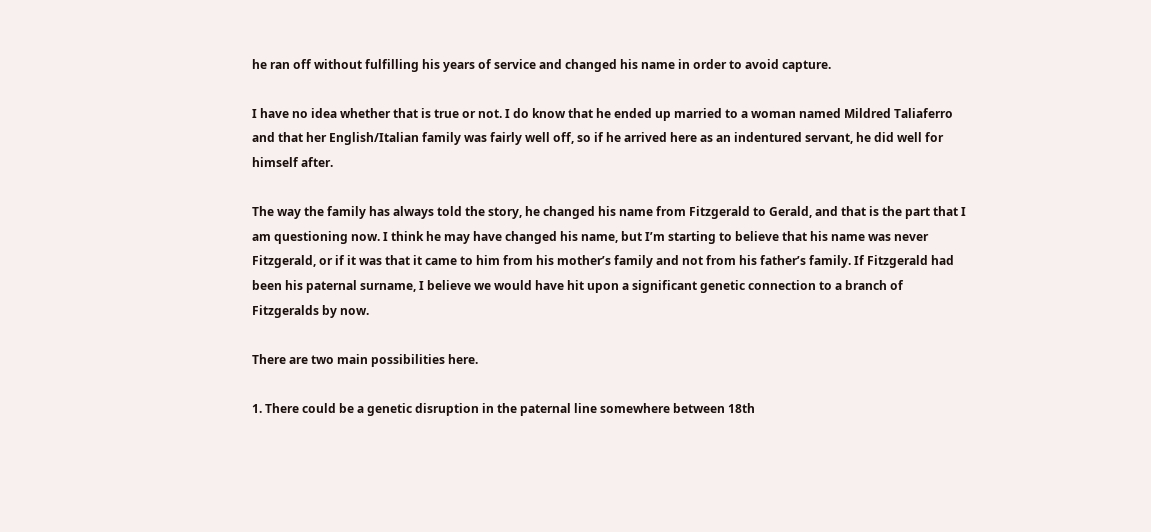he ran off without fulfilling his years of service and changed his name in order to avoid capture.

I have no idea whether that is true or not. I do know that he ended up married to a woman named Mildred Taliaferro and that her English/Italian family was fairly well off, so if he arrived here as an indentured servant, he did well for himself after.

The way the family has always told the story, he changed his name from Fitzgerald to Gerald, and that is the part that I am questioning now. I think he may have changed his name, but I’m starting to believe that his name was never Fitzgerald, or if it was that it came to him from his mother’s family and not from his father’s family. If Fitzgerald had been his paternal surname, I believe we would have hit upon a significant genetic connection to a branch of Fitzgeralds by now.

There are two main possibilities here.

1. There could be a genetic disruption in the paternal line somewhere between 18th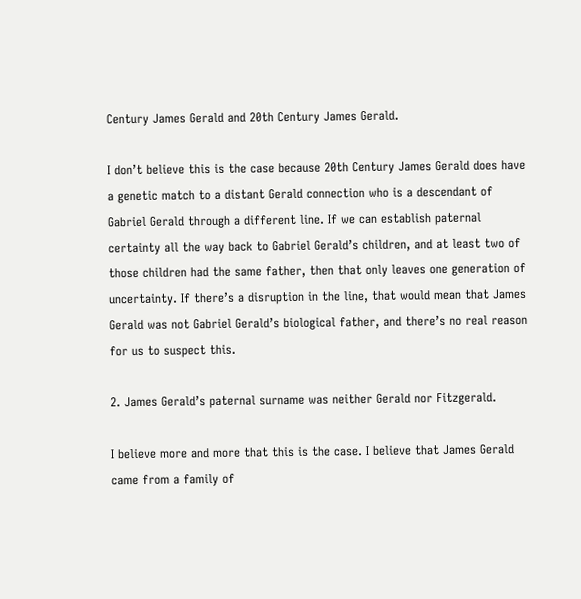Century James Gerald and 20th Century James Gerald.

I don’t believe this is the case because 20th Century James Gerald does have a genetic match to a distant Gerald connection who is a descendant of Gabriel Gerald through a different line. If we can establish paternal certainty all the way back to Gabriel Gerald’s children, and at least two of those children had the same father, then that only leaves one generation of uncertainty. If there’s a disruption in the line, that would mean that James Gerald was not Gabriel Gerald’s biological father, and there’s no real reason for us to suspect this.

2. James Gerald’s paternal surname was neither Gerald nor Fitzgerald.

I believe more and more that this is the case. I believe that James Gerald came from a family of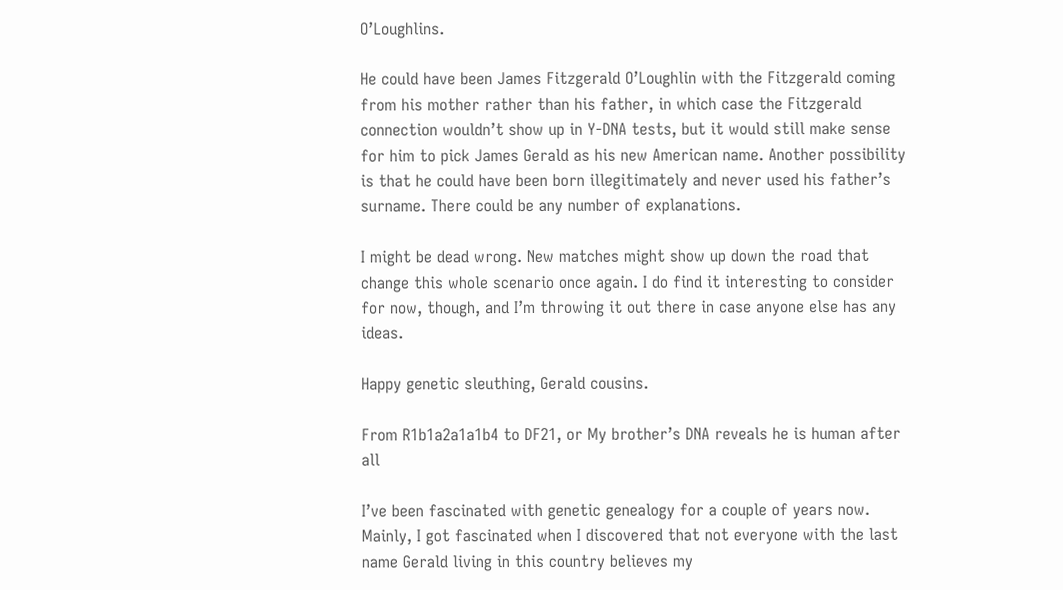O’Loughlins.

He could have been James Fitzgerald O’Loughlin with the Fitzgerald coming from his mother rather than his father, in which case the Fitzgerald connection wouldn’t show up in Y-DNA tests, but it would still make sense for him to pick James Gerald as his new American name. Another possibility is that he could have been born illegitimately and never used his father’s surname. There could be any number of explanations.

I might be dead wrong. New matches might show up down the road that change this whole scenario once again. I do find it interesting to consider for now, though, and I’m throwing it out there in case anyone else has any ideas.

Happy genetic sleuthing, Gerald cousins.

From R1b1a2a1a1b4 to DF21, or My brother’s DNA reveals he is human after all

I’ve been fascinated with genetic genealogy for a couple of years now. Mainly, I got fascinated when I discovered that not everyone with the last name Gerald living in this country believes my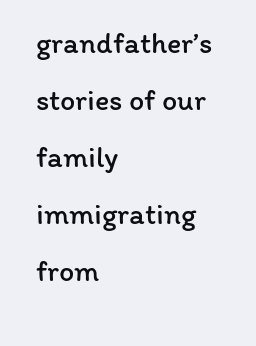grandfather’s stories of our family immigrating from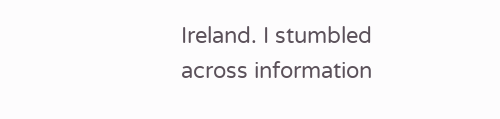Ireland. I stumbled across information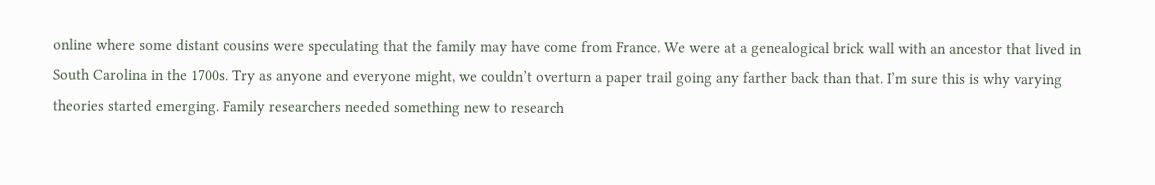online where some distant cousins were speculating that the family may have come from France. We were at a genealogical brick wall with an ancestor that lived in South Carolina in the 1700s. Try as anyone and everyone might, we couldn’t overturn a paper trail going any farther back than that. I’m sure this is why varying theories started emerging. Family researchers needed something new to research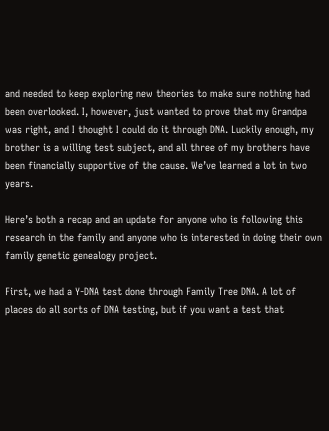and needed to keep exploring new theories to make sure nothing had been overlooked. I, however, just wanted to prove that my Grandpa was right, and I thought I could do it through DNA. Luckily enough, my brother is a willing test subject, and all three of my brothers have been financially supportive of the cause. We’ve learned a lot in two years.

Here’s both a recap and an update for anyone who is following this research in the family and anyone who is interested in doing their own family genetic genealogy project.

First, we had a Y-DNA test done through Family Tree DNA. A lot of places do all sorts of DNA testing, but if you want a test that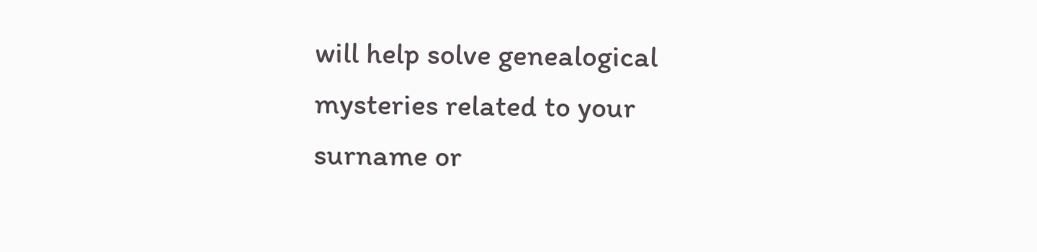will help solve genealogical mysteries related to your surname or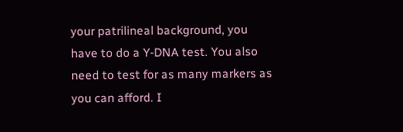your patrilineal background, you have to do a Y-DNA test. You also need to test for as many markers as you can afford. I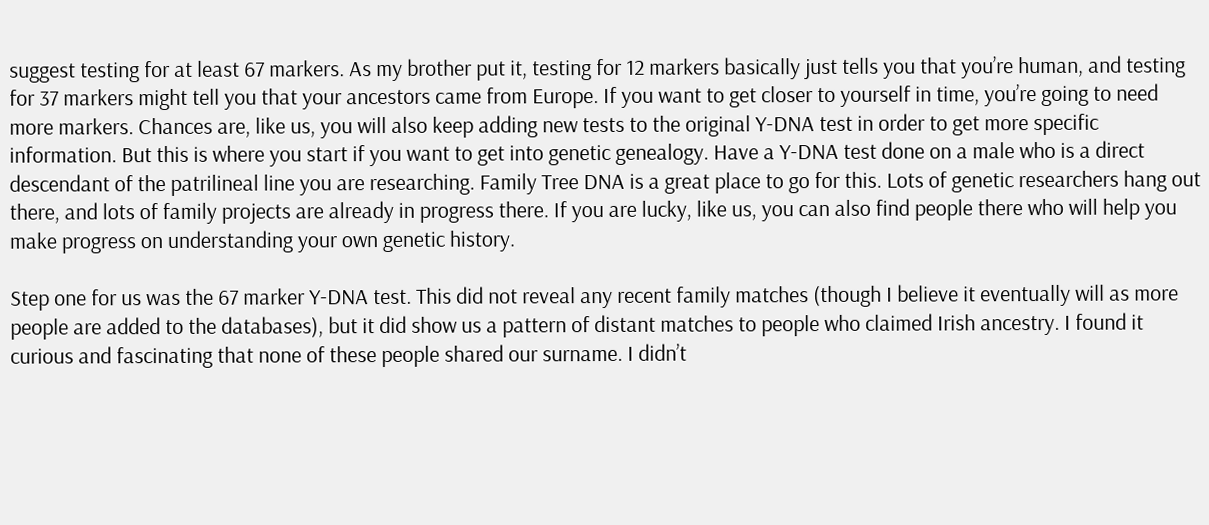suggest testing for at least 67 markers. As my brother put it, testing for 12 markers basically just tells you that you’re human, and testing for 37 markers might tell you that your ancestors came from Europe. If you want to get closer to yourself in time, you’re going to need more markers. Chances are, like us, you will also keep adding new tests to the original Y-DNA test in order to get more specific information. But this is where you start if you want to get into genetic genealogy. Have a Y-DNA test done on a male who is a direct descendant of the patrilineal line you are researching. Family Tree DNA is a great place to go for this. Lots of genetic researchers hang out there, and lots of family projects are already in progress there. If you are lucky, like us, you can also find people there who will help you make progress on understanding your own genetic history.

Step one for us was the 67 marker Y-DNA test. This did not reveal any recent family matches (though I believe it eventually will as more people are added to the databases), but it did show us a pattern of distant matches to people who claimed Irish ancestry. I found it curious and fascinating that none of these people shared our surname. I didn’t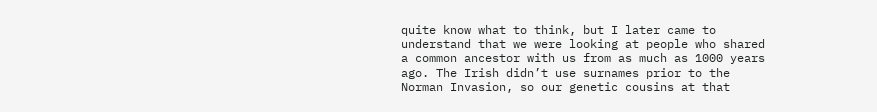quite know what to think, but I later came to understand that we were looking at people who shared a common ancestor with us from as much as 1000 years ago. The Irish didn’t use surnames prior to the Norman Invasion, so our genetic cousins at that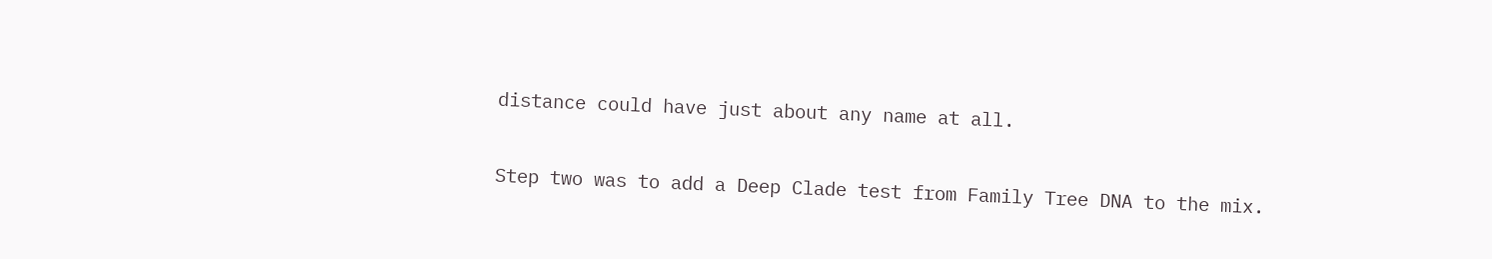distance could have just about any name at all.

Step two was to add a Deep Clade test from Family Tree DNA to the mix.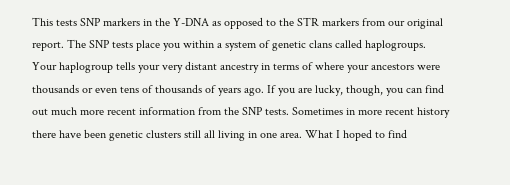This tests SNP markers in the Y-DNA as opposed to the STR markers from our original report. The SNP tests place you within a system of genetic clans called haplogroups. Your haplogroup tells your very distant ancestry in terms of where your ancestors were thousands or even tens of thousands of years ago. If you are lucky, though, you can find out much more recent information from the SNP tests. Sometimes in more recent history there have been genetic clusters still all living in one area. What I hoped to find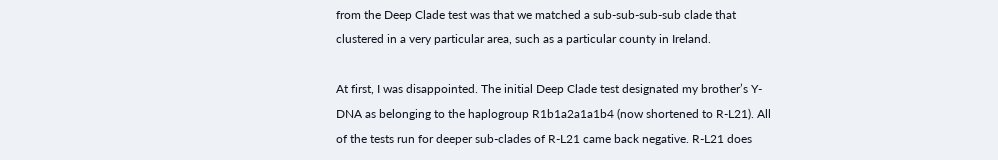from the Deep Clade test was that we matched a sub-sub-sub-sub clade that clustered in a very particular area, such as a particular county in Ireland.

At first, I was disappointed. The initial Deep Clade test designated my brother’s Y-DNA as belonging to the haplogroup R1b1a2a1a1b4 (now shortened to R-L21). All of the tests run for deeper sub-clades of R-L21 came back negative. R-L21 does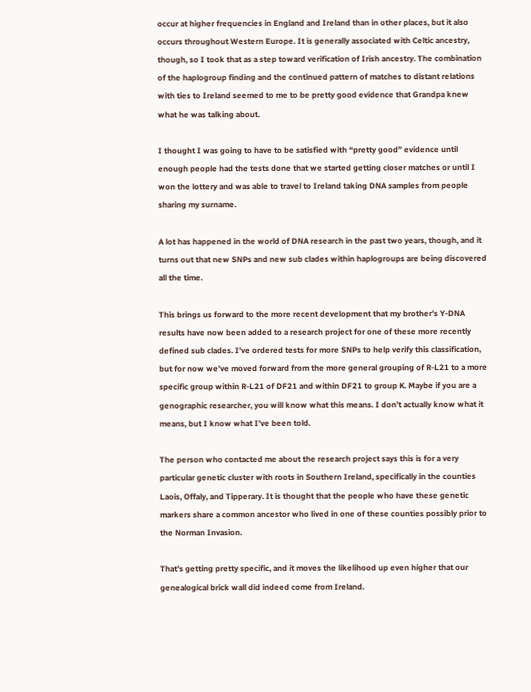occur at higher frequencies in England and Ireland than in other places, but it also occurs throughout Western Europe. It is generally associated with Celtic ancestry, though, so I took that as a step toward verification of Irish ancestry. The combination of the haplogroup finding and the continued pattern of matches to distant relations with ties to Ireland seemed to me to be pretty good evidence that Grandpa knew what he was talking about.

I thought I was going to have to be satisfied with “pretty good” evidence until enough people had the tests done that we started getting closer matches or until I won the lottery and was able to travel to Ireland taking DNA samples from people sharing my surname.

A lot has happened in the world of DNA research in the past two years, though, and it turns out that new SNPs and new sub clades within haplogroups are being discovered all the time.

This brings us forward to the more recent development that my brother’s Y-DNA results have now been added to a research project for one of these more recently defined sub clades. I’ve ordered tests for more SNPs to help verify this classification, but for now we’ve moved forward from the more general grouping of R-L21 to a more specific group within R-L21 of DF21 and within DF21 to group K. Maybe if you are a genographic researcher, you will know what this means. I don’t actually know what it means, but I know what I’ve been told.

The person who contacted me about the research project says this is for a very particular genetic cluster with roots in Southern Ireland, specifically in the counties Laois, Offaly, and Tipperary. It is thought that the people who have these genetic markers share a common ancestor who lived in one of these counties possibly prior to the Norman Invasion.

That’s getting pretty specific, and it moves the likelihood up even higher that our genealogical brick wall did indeed come from Ireland.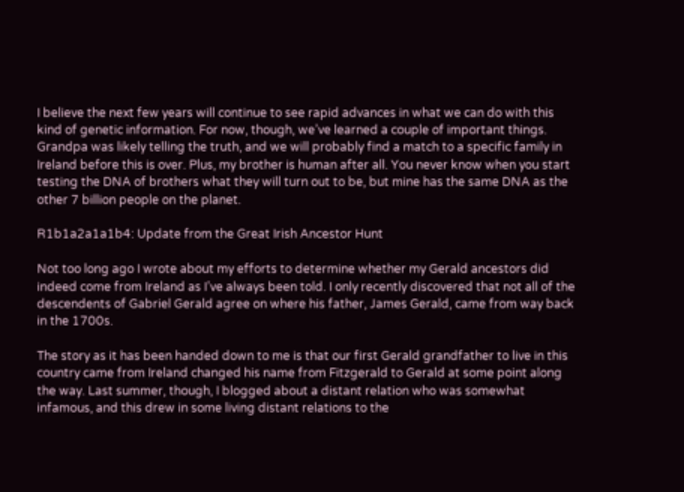I believe the next few years will continue to see rapid advances in what we can do with this kind of genetic information. For now, though, we’ve learned a couple of important things. Grandpa was likely telling the truth, and we will probably find a match to a specific family in Ireland before this is over. Plus, my brother is human after all. You never know when you start testing the DNA of brothers what they will turn out to be, but mine has the same DNA as the other 7 billion people on the planet.

R1b1a2a1a1b4: Update from the Great Irish Ancestor Hunt

Not too long ago I wrote about my efforts to determine whether my Gerald ancestors did indeed come from Ireland as I’ve always been told. I only recently discovered that not all of the descendents of Gabriel Gerald agree on where his father, James Gerald, came from way back in the 1700s.

The story as it has been handed down to me is that our first Gerald grandfather to live in this country came from Ireland changed his name from Fitzgerald to Gerald at some point along the way. Last summer, though, I blogged about a distant relation who was somewhat infamous, and this drew in some living distant relations to the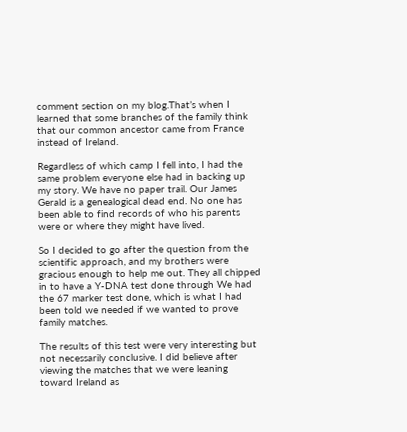comment section on my blog.That’s when I learned that some branches of the family think that our common ancestor came from France instead of Ireland.

Regardless of which camp I fell into, I had the same problem everyone else had in backing up my story. We have no paper trail. Our James Gerald is a genealogical dead end. No one has been able to find records of who his parents were or where they might have lived.

So I decided to go after the question from the scientific approach, and my brothers were gracious enough to help me out. They all chipped in to have a Y-DNA test done through We had the 67 marker test done, which is what I had been told we needed if we wanted to prove family matches.

The results of this test were very interesting but not necessarily conclusive. I did believe after viewing the matches that we were leaning toward Ireland as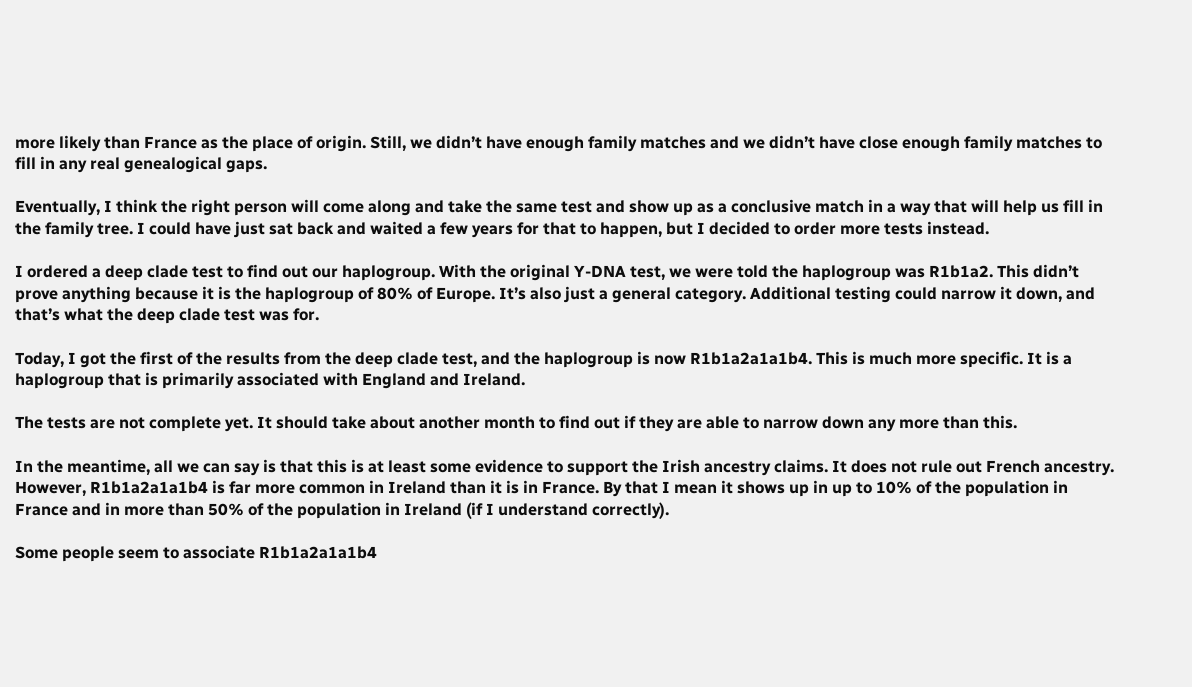more likely than France as the place of origin. Still, we didn’t have enough family matches and we didn’t have close enough family matches to fill in any real genealogical gaps.

Eventually, I think the right person will come along and take the same test and show up as a conclusive match in a way that will help us fill in the family tree. I could have just sat back and waited a few years for that to happen, but I decided to order more tests instead.

I ordered a deep clade test to find out our haplogroup. With the original Y-DNA test, we were told the haplogroup was R1b1a2. This didn’t prove anything because it is the haplogroup of 80% of Europe. It’s also just a general category. Additional testing could narrow it down, and that’s what the deep clade test was for.

Today, I got the first of the results from the deep clade test, and the haplogroup is now R1b1a2a1a1b4. This is much more specific. It is a haplogroup that is primarily associated with England and Ireland.

The tests are not complete yet. It should take about another month to find out if they are able to narrow down any more than this.

In the meantime, all we can say is that this is at least some evidence to support the Irish ancestry claims. It does not rule out French ancestry. However, R1b1a2a1a1b4 is far more common in Ireland than it is in France. By that I mean it shows up in up to 10% of the population in France and in more than 50% of the population in Ireland (if I understand correctly).

Some people seem to associate R1b1a2a1a1b4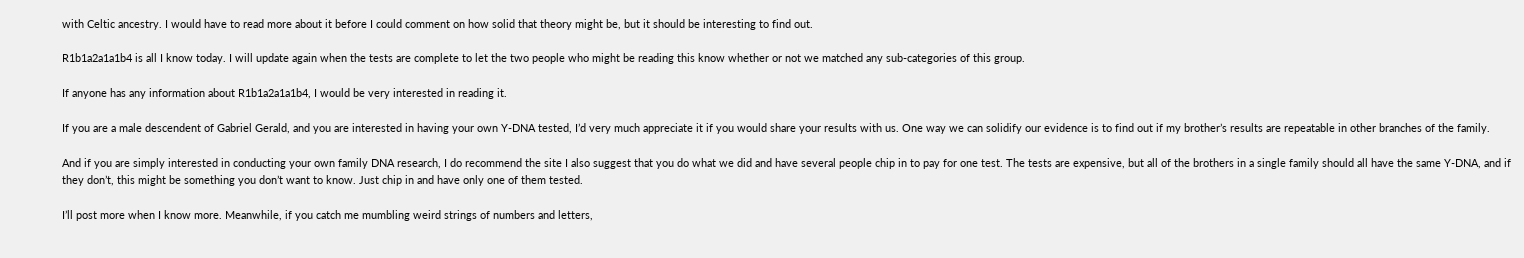with Celtic ancestry. I would have to read more about it before I could comment on how solid that theory might be, but it should be interesting to find out.

R1b1a2a1a1b4 is all I know today. I will update again when the tests are complete to let the two people who might be reading this know whether or not we matched any sub-categories of this group.

If anyone has any information about R1b1a2a1a1b4, I would be very interested in reading it.

If you are a male descendent of Gabriel Gerald, and you are interested in having your own Y-DNA tested, I’d very much appreciate it if you would share your results with us. One way we can solidify our evidence is to find out if my brother’s results are repeatable in other branches of the family.

And if you are simply interested in conducting your own family DNA research, I do recommend the site I also suggest that you do what we did and have several people chip in to pay for one test. The tests are expensive, but all of the brothers in a single family should all have the same Y-DNA, and if they don’t, this might be something you don’t want to know. Just chip in and have only one of them tested.

I’ll post more when I know more. Meanwhile, if you catch me mumbling weird strings of numbers and letters,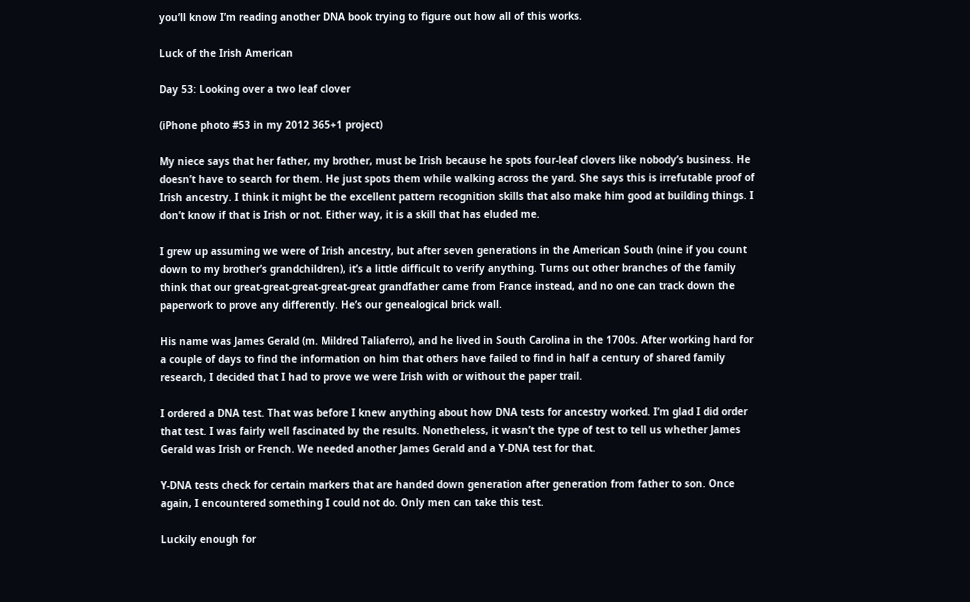you’ll know I’m reading another DNA book trying to figure out how all of this works.

Luck of the Irish American

Day 53: Looking over a two leaf clover

(iPhone photo #53 in my 2012 365+1 project)

My niece says that her father, my brother, must be Irish because he spots four-leaf clovers like nobody’s business. He doesn’t have to search for them. He just spots them while walking across the yard. She says this is irrefutable proof of Irish ancestry. I think it might be the excellent pattern recognition skills that also make him good at building things. I don’t know if that is Irish or not. Either way, it is a skill that has eluded me.

I grew up assuming we were of Irish ancestry, but after seven generations in the American South (nine if you count down to my brother’s grandchildren), it’s a little difficult to verify anything. Turns out other branches of the family think that our great-great-great-great-great grandfather came from France instead, and no one can track down the paperwork to prove any differently. He’s our genealogical brick wall.

His name was James Gerald (m. Mildred Taliaferro), and he lived in South Carolina in the 1700s. After working hard for a couple of days to find the information on him that others have failed to find in half a century of shared family research, I decided that I had to prove we were Irish with or without the paper trail.

I ordered a DNA test. That was before I knew anything about how DNA tests for ancestry worked. I’m glad I did order that test. I was fairly well fascinated by the results. Nonetheless, it wasn’t the type of test to tell us whether James Gerald was Irish or French. We needed another James Gerald and a Y-DNA test for that.

Y-DNA tests check for certain markers that are handed down generation after generation from father to son. Once again, I encountered something I could not do. Only men can take this test.

Luckily enough for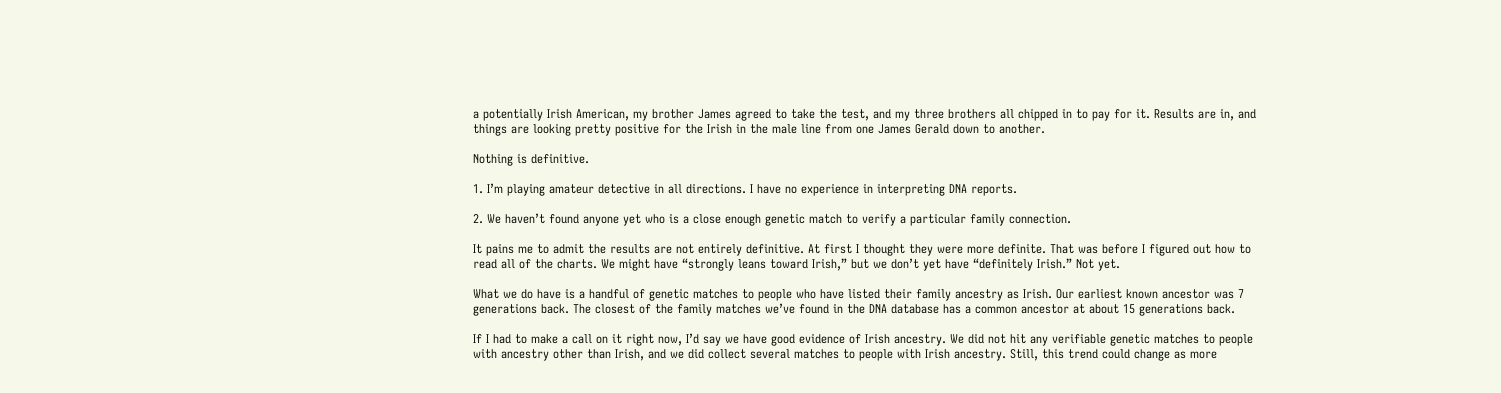a potentially Irish American, my brother James agreed to take the test, and my three brothers all chipped in to pay for it. Results are in, and things are looking pretty positive for the Irish in the male line from one James Gerald down to another.

Nothing is definitive.

1. I’m playing amateur detective in all directions. I have no experience in interpreting DNA reports.

2. We haven’t found anyone yet who is a close enough genetic match to verify a particular family connection.

It pains me to admit the results are not entirely definitive. At first I thought they were more definite. That was before I figured out how to read all of the charts. We might have “strongly leans toward Irish,” but we don’t yet have “definitely Irish.” Not yet.

What we do have is a handful of genetic matches to people who have listed their family ancestry as Irish. Our earliest known ancestor was 7 generations back. The closest of the family matches we’ve found in the DNA database has a common ancestor at about 15 generations back.

If I had to make a call on it right now, I’d say we have good evidence of Irish ancestry. We did not hit any verifiable genetic matches to people with ancestry other than Irish, and we did collect several matches to people with Irish ancestry. Still, this trend could change as more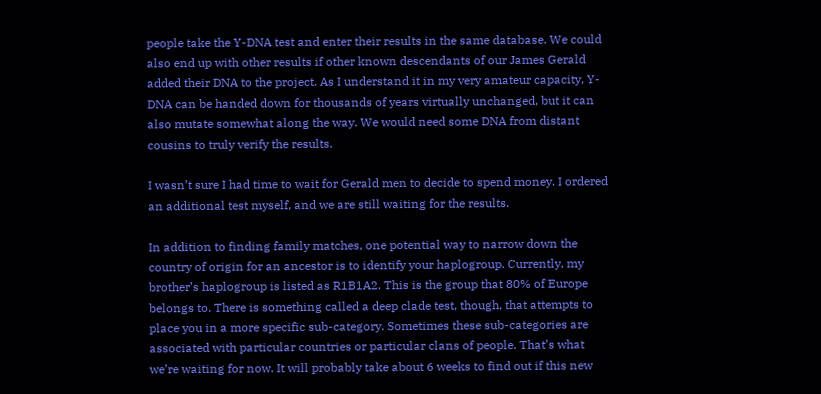people take the Y-DNA test and enter their results in the same database. We could also end up with other results if other known descendants of our James Gerald added their DNA to the project. As I understand it in my very amateur capacity, Y-DNA can be handed down for thousands of years virtually unchanged, but it can also mutate somewhat along the way. We would need some DNA from distant cousins to truly verify the results.

I wasn’t sure I had time to wait for Gerald men to decide to spend money. I ordered an additional test myself, and we are still waiting for the results.

In addition to finding family matches, one potential way to narrow down the country of origin for an ancestor is to identify your haplogroup. Currently, my brother’s haplogroup is listed as R1B1A2. This is the group that 80% of Europe belongs to. There is something called a deep clade test, though, that attempts to place you in a more specific sub-category. Sometimes these sub-categories are associated with particular countries or particular clans of people. That’s what we’re waiting for now. It will probably take about 6 weeks to find out if this new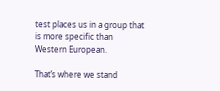test places us in a group that is more specific than Western European.

That’s where we stand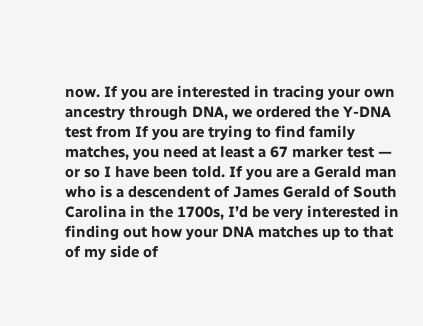now. If you are interested in tracing your own ancestry through DNA, we ordered the Y-DNA test from If you are trying to find family matches, you need at least a 67 marker test — or so I have been told. If you are a Gerald man who is a descendent of James Gerald of South Carolina in the 1700s, I’d be very interested in finding out how your DNA matches up to that of my side of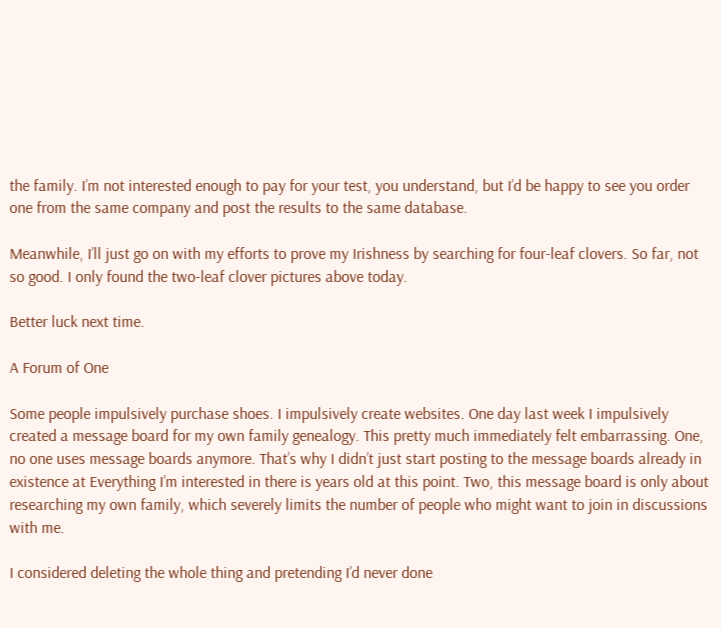the family. I’m not interested enough to pay for your test, you understand, but I’d be happy to see you order one from the same company and post the results to the same database.

Meanwhile, I’ll just go on with my efforts to prove my Irishness by searching for four-leaf clovers. So far, not so good. I only found the two-leaf clover pictures above today.

Better luck next time.

A Forum of One

Some people impulsively purchase shoes. I impulsively create websites. One day last week I impulsively created a message board for my own family genealogy. This pretty much immediately felt embarrassing. One, no one uses message boards anymore. That’s why I didn’t just start posting to the message boards already in existence at Everything I’m interested in there is years old at this point. Two, this message board is only about researching my own family, which severely limits the number of people who might want to join in discussions with me.

I considered deleting the whole thing and pretending I’d never done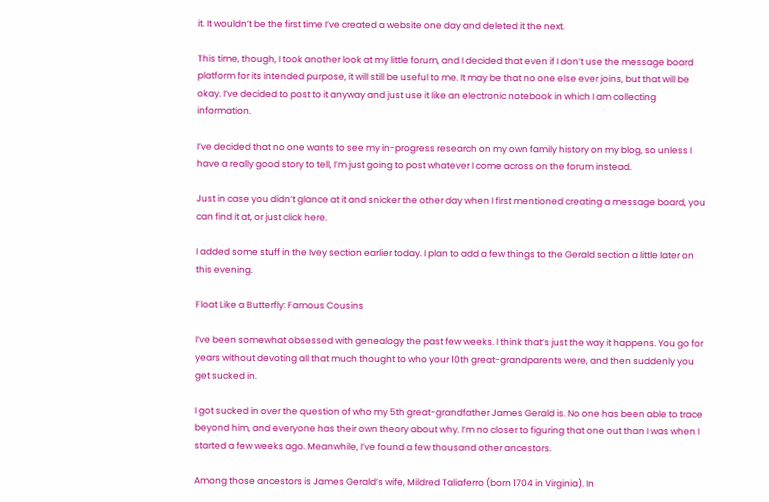it. It wouldn’t be the first time I’ve created a website one day and deleted it the next.

This time, though, I took another look at my little forum, and I decided that even if I don’t use the message board platform for its intended purpose, it will still be useful to me. It may be that no one else ever joins, but that will be okay. I’ve decided to post to it anyway and just use it like an electronic notebook in which I am collecting information.

I’ve decided that no one wants to see my in-progress research on my own family history on my blog, so unless I have a really good story to tell, I’m just going to post whatever I come across on the forum instead.

Just in case you didn’t glance at it and snicker the other day when I first mentioned creating a message board, you can find it at, or just click here.

I added some stuff in the Ivey section earlier today. I plan to add a few things to the Gerald section a little later on this evening.

Float Like a Butterfly: Famous Cousins

I’ve been somewhat obsessed with genealogy the past few weeks. I think that’s just the way it happens. You go for years without devoting all that much thought to who your 10th great-grandparents were, and then suddenly you get sucked in.

I got sucked in over the question of who my 5th great-grandfather James Gerald is. No one has been able to trace beyond him, and everyone has their own theory about why. I’m no closer to figuring that one out than I was when I started a few weeks ago. Meanwhile, I’ve found a few thousand other ancestors.

Among those ancestors is James Gerald’s wife, Mildred Taliaferro (born 1704 in Virginia). In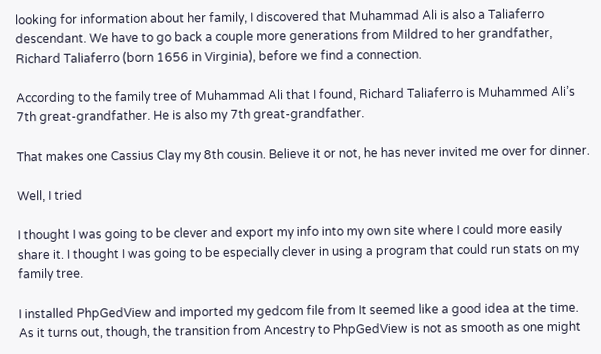looking for information about her family, I discovered that Muhammad Ali is also a Taliaferro descendant. We have to go back a couple more generations from Mildred to her grandfather, Richard Taliaferro (born 1656 in Virginia), before we find a connection.

According to the family tree of Muhammad Ali that I found, Richard Taliaferro is Muhammed Ali’s 7th great-grandfather. He is also my 7th great-grandfather.

That makes one Cassius Clay my 8th cousin. Believe it or not, he has never invited me over for dinner.

Well, I tried

I thought I was going to be clever and export my info into my own site where I could more easily share it. I thought I was going to be especially clever in using a program that could run stats on my family tree.

I installed PhpGedView and imported my gedcom file from It seemed like a good idea at the time. As it turns out, though, the transition from Ancestry to PhpGedView is not as smooth as one might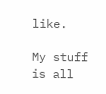like.

My stuff is all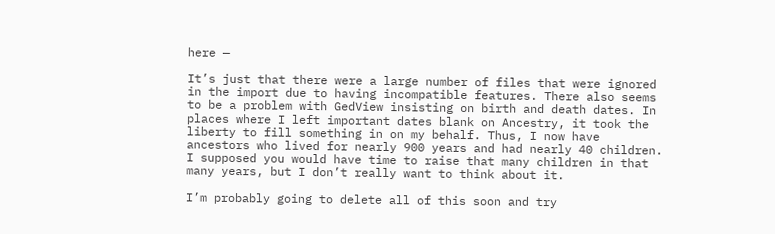here —

It’s just that there were a large number of files that were ignored in the import due to having incompatible features. There also seems to be a problem with GedView insisting on birth and death dates. In places where I left important dates blank on Ancestry, it took the liberty to fill something in on my behalf. Thus, I now have ancestors who lived for nearly 900 years and had nearly 40 children. I supposed you would have time to raise that many children in that many years, but I don’t really want to think about it.

I’m probably going to delete all of this soon and try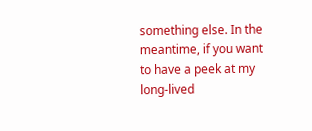something else. In the meantime, if you want to have a peek at my long-lived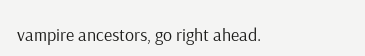vampire ancestors, go right ahead.